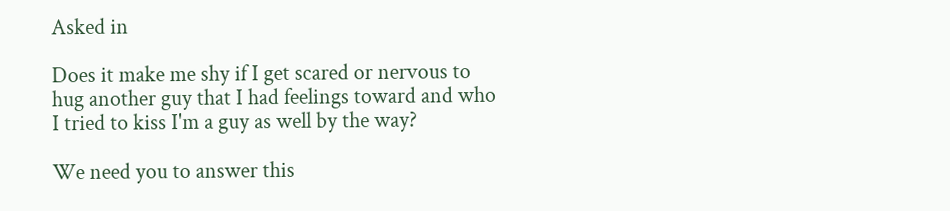Asked in

Does it make me shy if I get scared or nervous to hug another guy that I had feelings toward and who I tried to kiss I'm a guy as well by the way?

We need you to answer this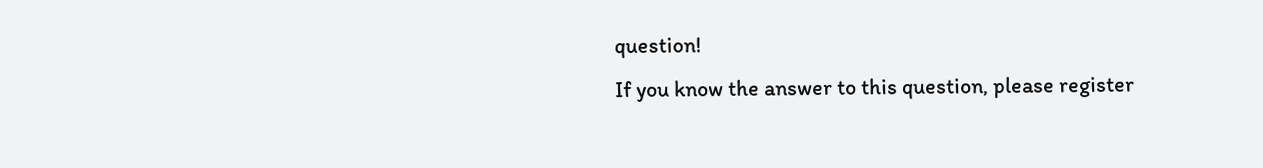question!
If you know the answer to this question, please register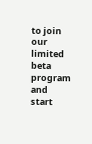to join our limited beta program and start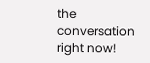the conversation right now!